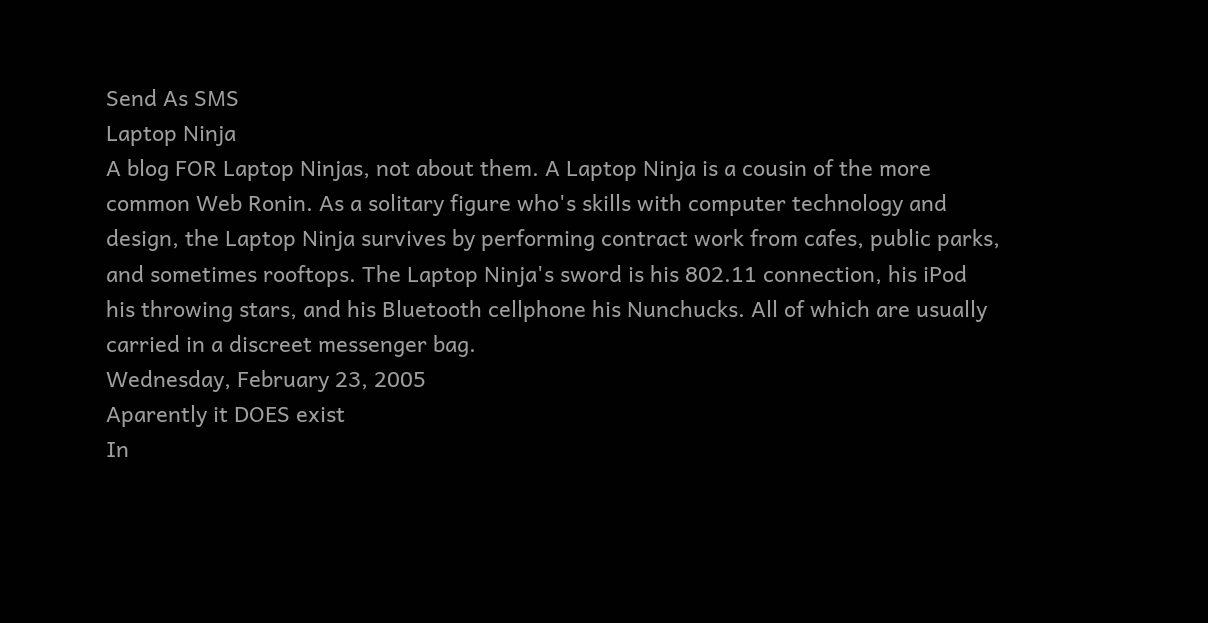Send As SMS
Laptop Ninja
A blog FOR Laptop Ninjas, not about them. A Laptop Ninja is a cousin of the more common Web Ronin. As a solitary figure who's skills with computer technology and design, the Laptop Ninja survives by performing contract work from cafes, public parks, and sometimes rooftops. The Laptop Ninja's sword is his 802.11 connection, his iPod his throwing stars, and his Bluetooth cellphone his Nunchucks. All of which are usually carried in a discreet messenger bag.
Wednesday, February 23, 2005
Aparently it DOES exist
In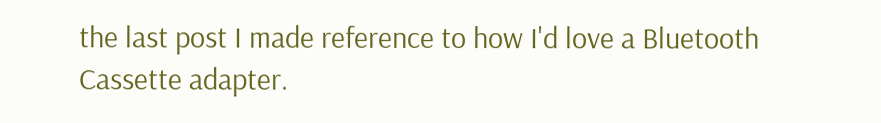the last post I made reference to how I'd love a Bluetooth Cassette adapter.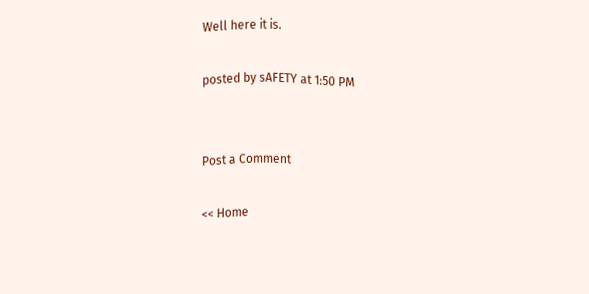Well here it is.

posted by sAFETY at 1:50 PM


Post a Comment

<< Home